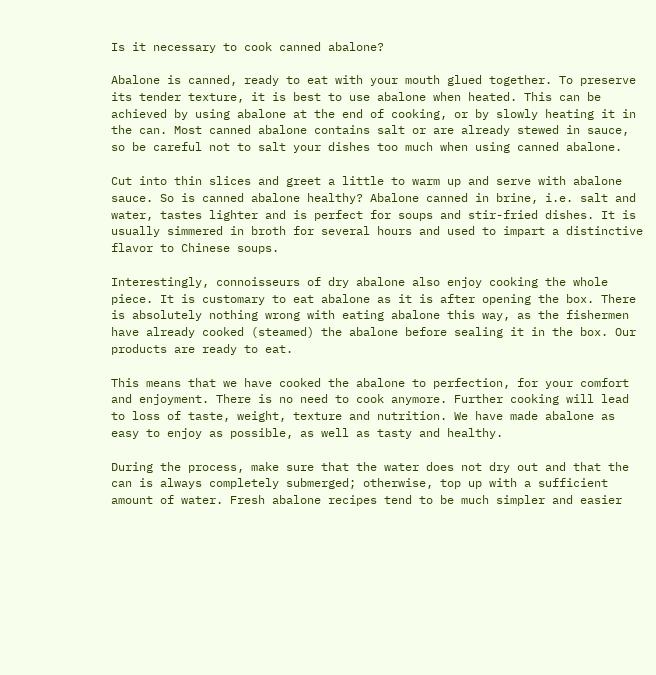Is it necessary to cook canned abalone?

Abalone is canned, ready to eat with your mouth glued together. To preserve its tender texture, it is best to use abalone when heated. This can be achieved by using abalone at the end of cooking, or by slowly heating it in the can. Most canned abalone contains salt or are already stewed in sauce, so be careful not to salt your dishes too much when using canned abalone.

Cut into thin slices and greet a little to warm up and serve with abalone sauce. So is canned abalone healthy? Abalone canned in brine, i.e. salt and water, tastes lighter and is perfect for soups and stir-fried dishes. It is usually simmered in broth for several hours and used to impart a distinctive flavor to Chinese soups.

Interestingly, connoisseurs of dry abalone also enjoy cooking the whole piece. It is customary to eat abalone as it is after opening the box. There is absolutely nothing wrong with eating abalone this way, as the fishermen have already cooked (steamed) the abalone before sealing it in the box. Our products are ready to eat.

This means that we have cooked the abalone to perfection, for your comfort and enjoyment. There is no need to cook anymore. Further cooking will lead to loss of taste, weight, texture and nutrition. We have made abalone as easy to enjoy as possible, as well as tasty and healthy.

During the process, make sure that the water does not dry out and that the can is always completely submerged; otherwise, top up with a sufficient amount of water. Fresh abalone recipes tend to be much simpler and easier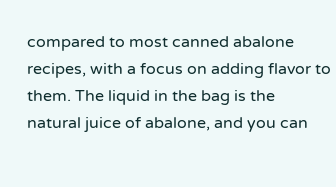compared to most canned abalone recipes, with a focus on adding flavor to them. The liquid in the bag is the natural juice of abalone, and you can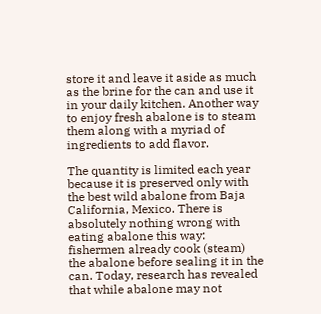store it and leave it aside as much as the brine for the can and use it in your daily kitchen. Another way to enjoy fresh abalone is to steam them along with a myriad of ingredients to add flavor.

The quantity is limited each year because it is preserved only with the best wild abalone from Baja California, Mexico. There is absolutely nothing wrong with eating abalone this way: fishermen already cook (steam) the abalone before sealing it in the can. Today, research has revealed that while abalone may not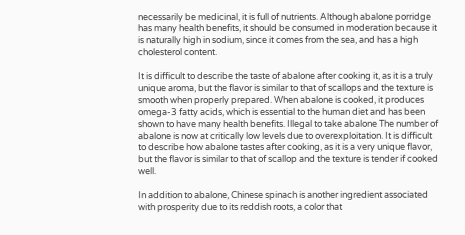necessarily be medicinal, it is full of nutrients. Although abalone porridge has many health benefits, it should be consumed in moderation because it is naturally high in sodium, since it comes from the sea, and has a high cholesterol content.

It is difficult to describe the taste of abalone after cooking it, as it is a truly unique aroma, but the flavor is similar to that of scallops and the texture is smooth when properly prepared. When abalone is cooked, it produces omega-3 fatty acids, which is essential to the human diet and has been shown to have many health benefits. Illegal to take abalone The number of abalone is now at critically low levels due to overexploitation. It is difficult to describe how abalone tastes after cooking, as it is a very unique flavor, but the flavor is similar to that of scallop and the texture is tender if cooked well.

In addition to abalone, Chinese spinach is another ingredient associated with prosperity due to its reddish roots, a color that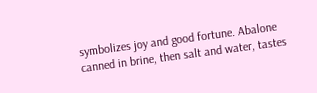symbolizes joy and good fortune. Abalone canned in brine, then salt and water, tastes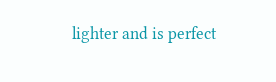lighter and is perfect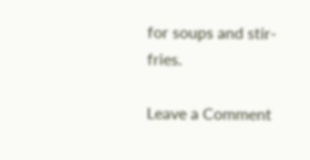for soups and stir-fries.

Leave a Comment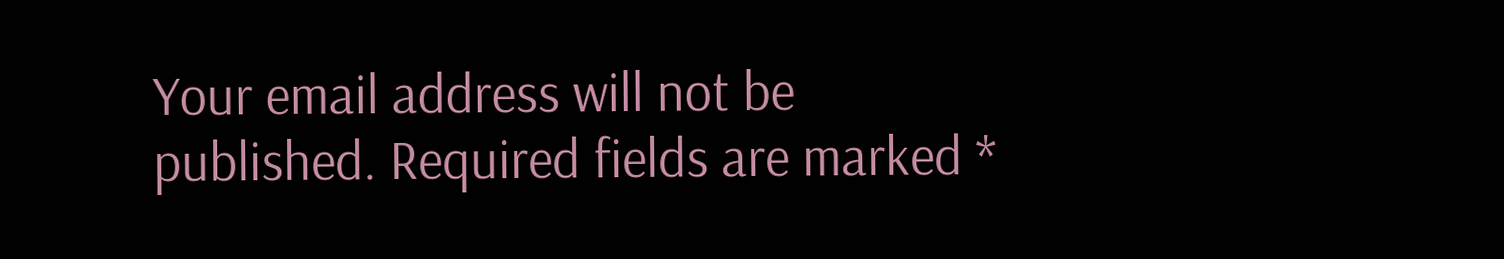Your email address will not be published. Required fields are marked *